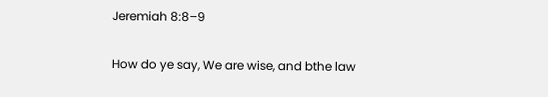Jeremiah 8:8–9

How do ye say, We are wise, and bthe law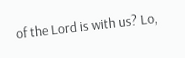of the Lord is with us? Lo,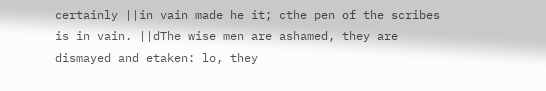certainly ||in vain made he it; cthe pen of the scribes is in vain. ||dThe wise men are ashamed, they are dismayed and etaken: lo, they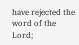have rejected the word of the Lord;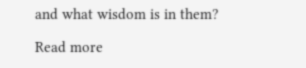and what wisdom is in them?

Read more